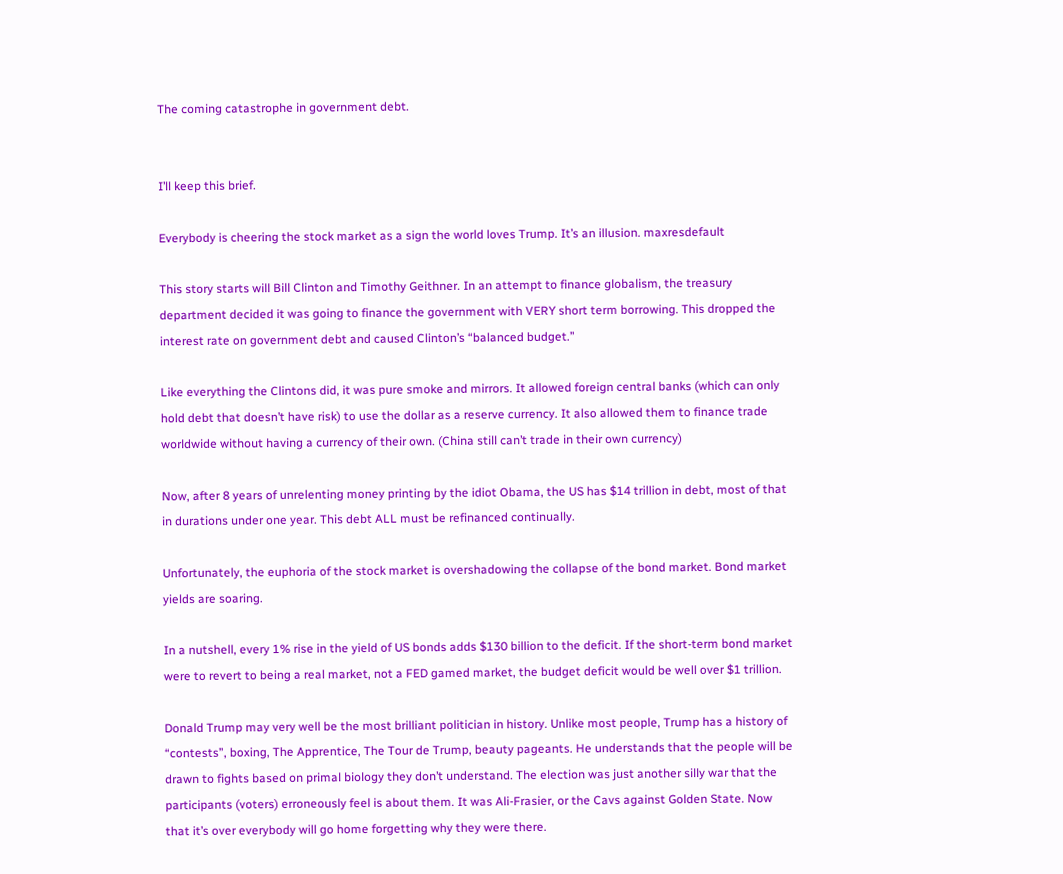The coming catastrophe in government debt.


I’ll keep this brief.

Everybody is cheering the stock market as a sign the world loves Trump. It’s an illusion. maxresdefault

This story starts will Bill Clinton and Timothy Geithner. In an attempt to finance globalism, the treasury department decided it was going to finance the government with VERY short term borrowing. This dropped the interest rate on government debt and caused Clinton’s “balanced budget.”

Like everything the Clintons did, it was pure smoke and mirrors. It allowed foreign central banks (which can only hold debt that doesn’t have risk) to use the dollar as a reserve currency. It also allowed them to finance trade worldwide without having a currency of their own. (China still can’t trade in their own currency)

Now, after 8 years of unrelenting money printing by the idiot Obama, the US has $14 trillion in debt, most of that in durations under one year. This debt ALL must be refinanced continually.

Unfortunately, the euphoria of the stock market is overshadowing the collapse of the bond market. Bond market yields are soaring.

In a nutshell, every 1% rise in the yield of US bonds adds $130 billion to the deficit. If the short-term bond market were to revert to being a real market, not a FED gamed market, the budget deficit would be well over $1 trillion.

Donald Trump may very well be the most brilliant politician in history. Unlike most people, Trump has a history of “contests”, boxing, The Apprentice, The Tour de Trump, beauty pageants. He understands that the people will be drawn to fights based on primal biology they don’t understand. The election was just another silly war that the participants (voters) erroneously feel is about them. It was Ali-Frasier, or the Cavs against Golden State. Now that it’s over everybody will go home forgetting why they were there.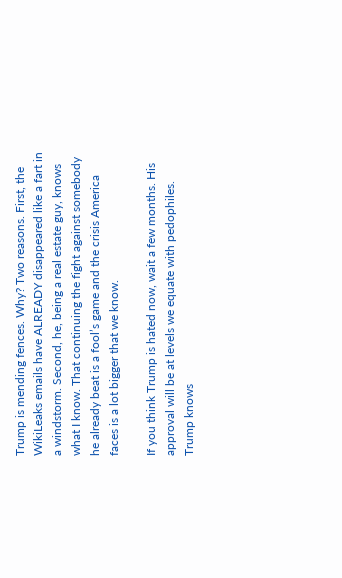Trump is mending fences. Why? Two reasons. First, the WikiLeaks emails have ALREADY disappeared like a fart in a windstorm. Second, he, being a real estate guy, knows what I know. That continuing the fight against somebody he already beat is a fool’s game and the crisis America faces is a lot bigger that we know.

If you think Trump is hated now, wait a few months. His approval will be at levels we equate with pedophiles. Trump knows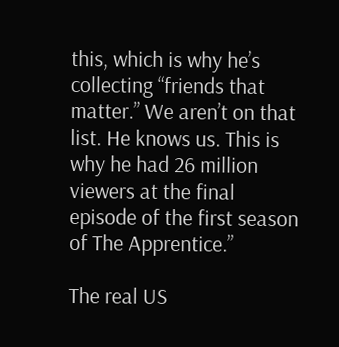this, which is why he’s collecting “friends that matter.” We aren’t on that list. He knows us. This is why he had 26 million viewers at the final episode of the first season of The Apprentice.”

The real US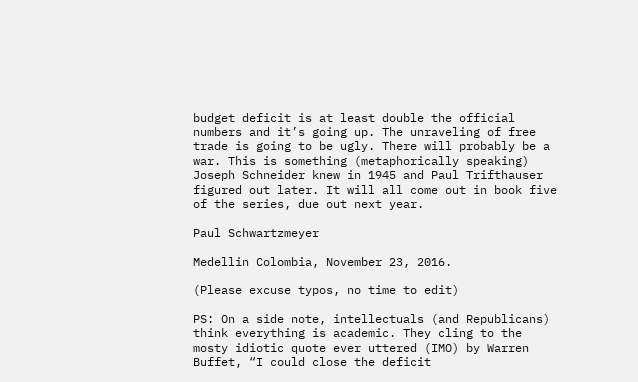budget deficit is at least double the official numbers and it’s going up. The unraveling of free trade is going to be ugly. There will probably be a war. This is something (metaphorically speaking) Joseph Schneider knew in 1945 and Paul Trifthauser figured out later. It will all come out in book five of the series, due out next year.

Paul Schwartzmeyer

Medellin Colombia, November 23, 2016.

(Please excuse typos, no time to edit)

PS: On a side note, intellectuals (and Republicans) think everything is academic. They cling to the mosty idiotic quote ever uttered (IMO) by Warren Buffet, “I could close the deficit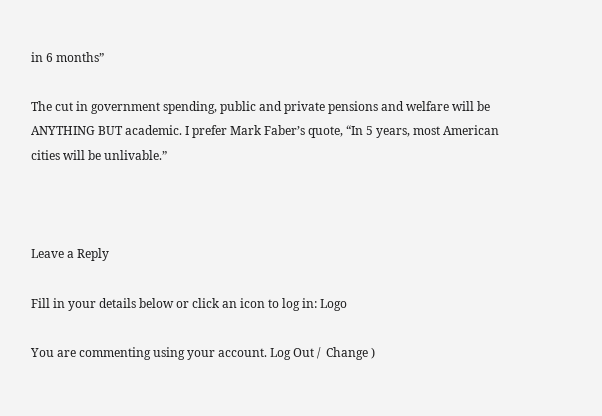in 6 months”

The cut in government spending, public and private pensions and welfare will be ANYTHING BUT academic. I prefer Mark Faber’s quote, “In 5 years, most American cities will be unlivable.”



Leave a Reply

Fill in your details below or click an icon to log in: Logo

You are commenting using your account. Log Out /  Change )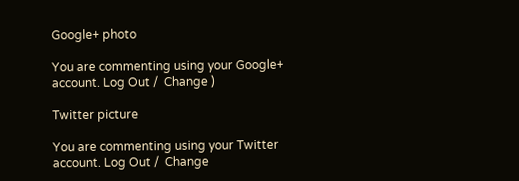Google+ photo

You are commenting using your Google+ account. Log Out /  Change )

Twitter picture

You are commenting using your Twitter account. Log Out /  Change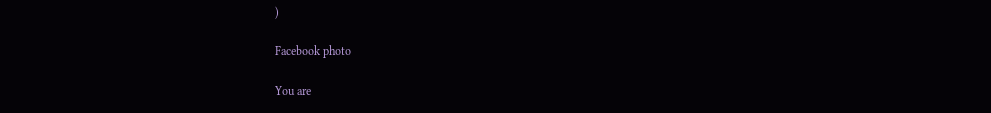)

Facebook photo

You are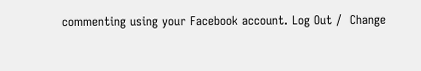commenting using your Facebook account. Log Out /  Change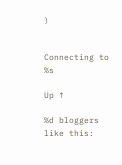)


Connecting to %s

Up ↑

%d bloggers like this: